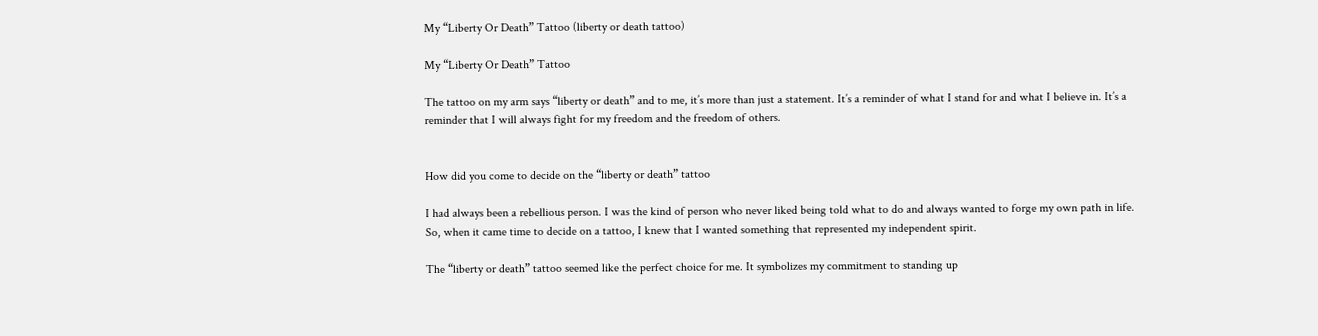My “Liberty Or Death” Tattoo (liberty or death tattoo)

My “Liberty Or Death” Tattoo

The tattoo on my arm says “liberty or death” and to me, it’s more than just a statement. It’s a reminder of what I stand for and what I believe in. It’s a reminder that I will always fight for my freedom and the freedom of others.


How did you come to decide on the “liberty or death” tattoo

I had always been a rebellious person. I was the kind of person who never liked being told what to do and always wanted to forge my own path in life. So, when it came time to decide on a tattoo, I knew that I wanted something that represented my independent spirit.

The “liberty or death” tattoo seemed like the perfect choice for me. It symbolizes my commitment to standing up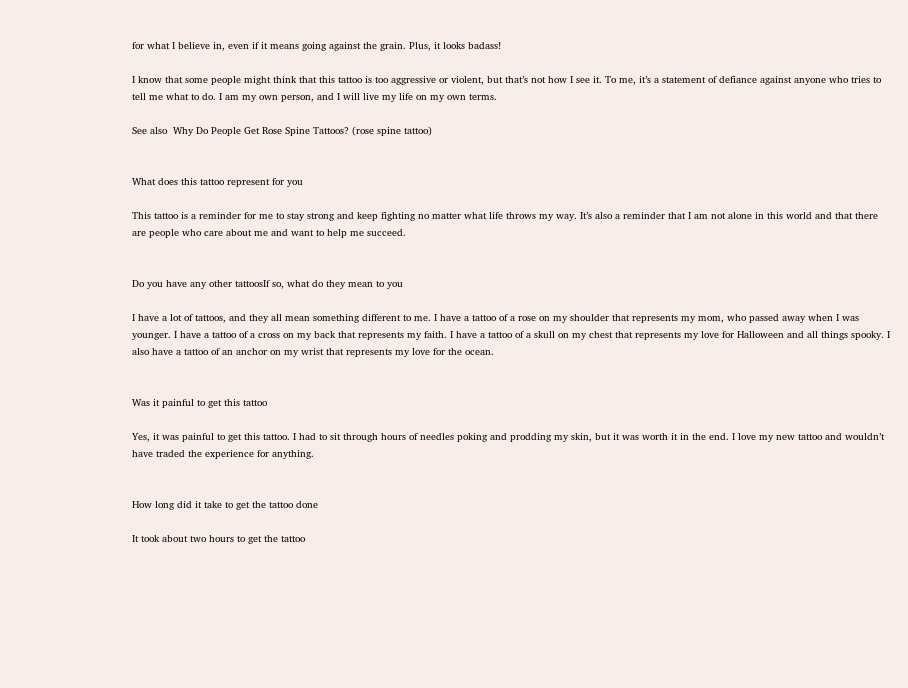for what I believe in, even if it means going against the grain. Plus, it looks badass!

I know that some people might think that this tattoo is too aggressive or violent, but that’s not how I see it. To me, it’s a statement of defiance against anyone who tries to tell me what to do. I am my own person, and I will live my life on my own terms.

See also  Why Do People Get Rose Spine Tattoos? (rose spine tattoo)


What does this tattoo represent for you

This tattoo is a reminder for me to stay strong and keep fighting no matter what life throws my way. It’s also a reminder that I am not alone in this world and that there are people who care about me and want to help me succeed.


Do you have any other tattoosIf so, what do they mean to you

I have a lot of tattoos, and they all mean something different to me. I have a tattoo of a rose on my shoulder that represents my mom, who passed away when I was younger. I have a tattoo of a cross on my back that represents my faith. I have a tattoo of a skull on my chest that represents my love for Halloween and all things spooky. I also have a tattoo of an anchor on my wrist that represents my love for the ocean.


Was it painful to get this tattoo

Yes, it was painful to get this tattoo. I had to sit through hours of needles poking and prodding my skin, but it was worth it in the end. I love my new tattoo and wouldn’t have traded the experience for anything.


How long did it take to get the tattoo done

It took about two hours to get the tattoo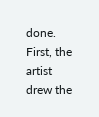done. First, the artist drew the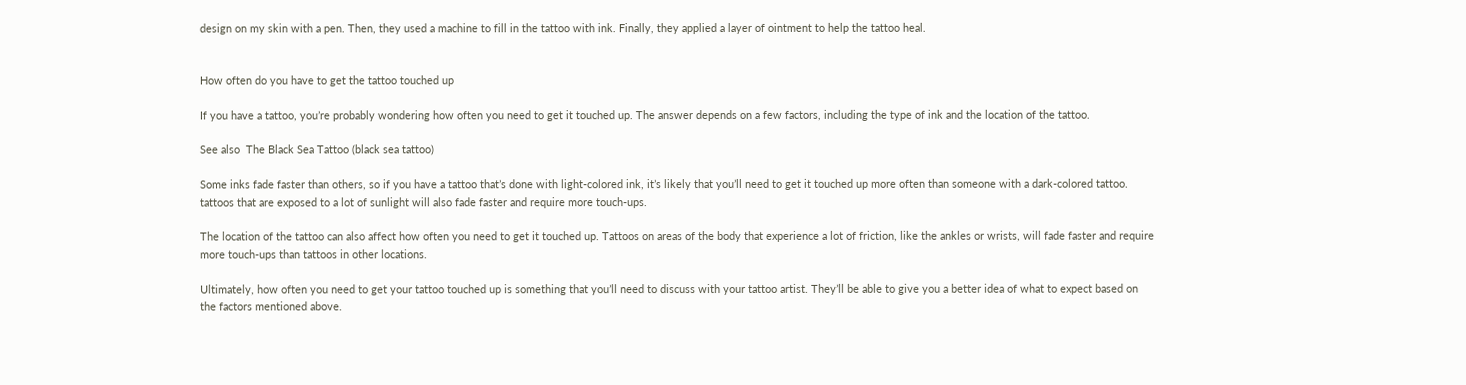design on my skin with a pen. Then, they used a machine to fill in the tattoo with ink. Finally, they applied a layer of ointment to help the tattoo heal.


How often do you have to get the tattoo touched up

If you have a tattoo, you’re probably wondering how often you need to get it touched up. The answer depends on a few factors, including the type of ink and the location of the tattoo.

See also  The Black Sea Tattoo (black sea tattoo)

Some inks fade faster than others, so if you have a tattoo that’s done with light-colored ink, it’s likely that you’ll need to get it touched up more often than someone with a dark-colored tattoo. tattoos that are exposed to a lot of sunlight will also fade faster and require more touch-ups.

The location of the tattoo can also affect how often you need to get it touched up. Tattoos on areas of the body that experience a lot of friction, like the ankles or wrists, will fade faster and require more touch-ups than tattoos in other locations.

Ultimately, how often you need to get your tattoo touched up is something that you’ll need to discuss with your tattoo artist. They’ll be able to give you a better idea of what to expect based on the factors mentioned above.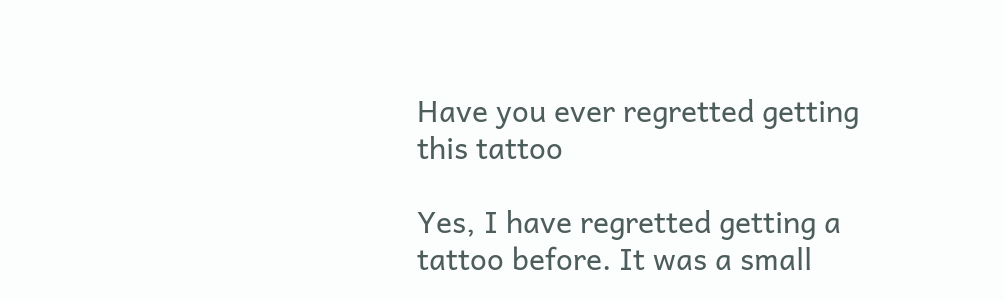Have you ever regretted getting this tattoo

Yes, I have regretted getting a tattoo before. It was a small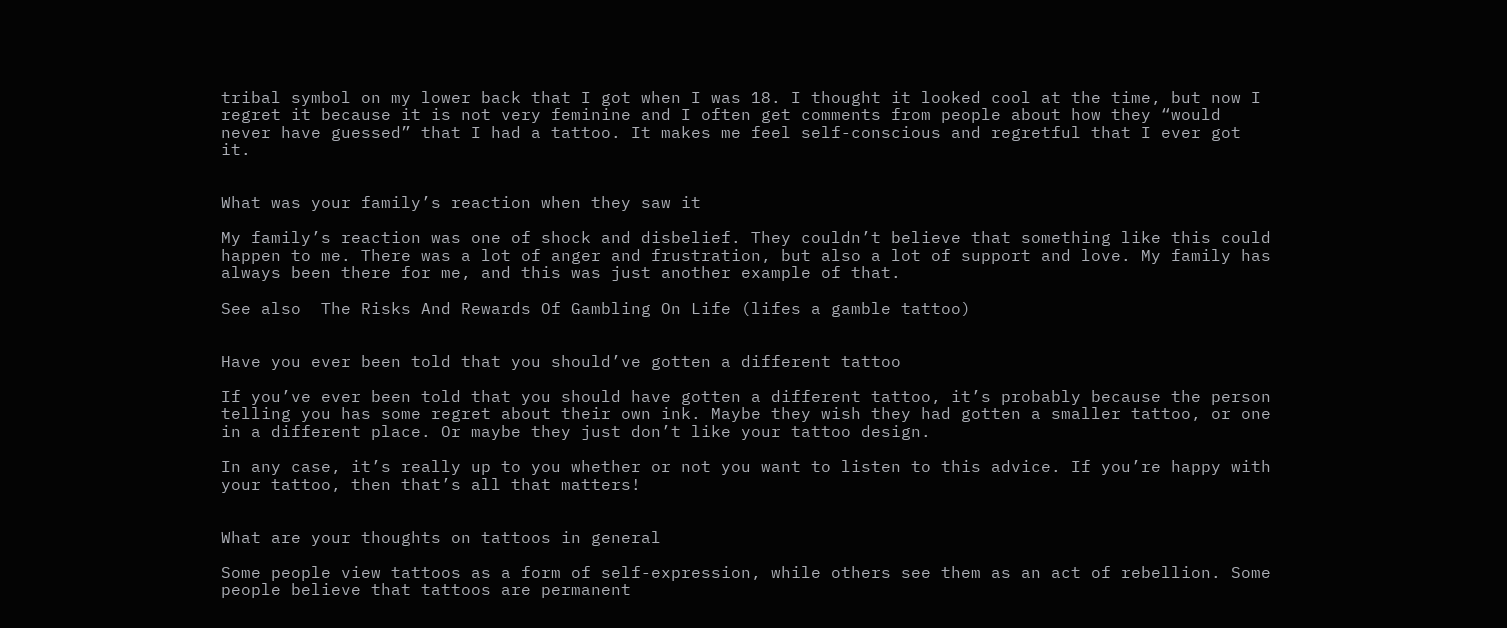tribal symbol on my lower back that I got when I was 18. I thought it looked cool at the time, but now I regret it because it is not very feminine and I often get comments from people about how they “would never have guessed” that I had a tattoo. It makes me feel self-conscious and regretful that I ever got it.


What was your family’s reaction when they saw it

My family’s reaction was one of shock and disbelief. They couldn’t believe that something like this could happen to me. There was a lot of anger and frustration, but also a lot of support and love. My family has always been there for me, and this was just another example of that.

See also  The Risks And Rewards Of Gambling On Life (lifes a gamble tattoo)


Have you ever been told that you should’ve gotten a different tattoo

If you’ve ever been told that you should have gotten a different tattoo, it’s probably because the person telling you has some regret about their own ink. Maybe they wish they had gotten a smaller tattoo, or one in a different place. Or maybe they just don’t like your tattoo design.

In any case, it’s really up to you whether or not you want to listen to this advice. If you’re happy with your tattoo, then that’s all that matters!


What are your thoughts on tattoos in general

Some people view tattoos as a form of self-expression, while others see them as an act of rebellion. Some people believe that tattoos are permanent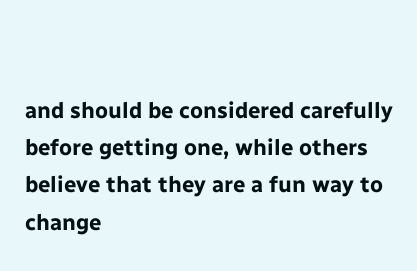and should be considered carefully before getting one, while others believe that they are a fun way to change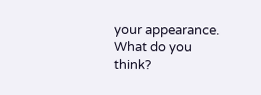your appearance. What do you think?